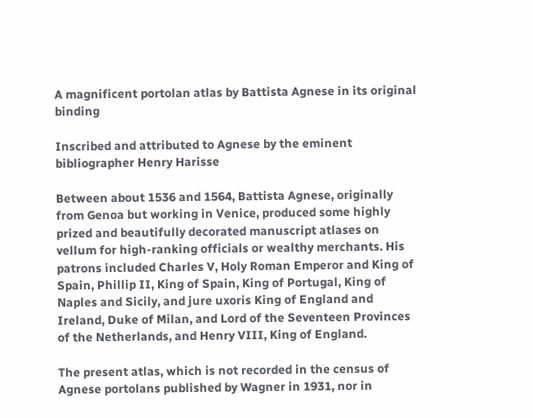A magnificent portolan atlas by Battista Agnese in its original binding

Inscribed and attributed to Agnese by the eminent bibliographer Henry Harisse

Between about 1536 and 1564, Battista Agnese, originally from Genoa but working in Venice, produced some highly prized and beautifully decorated manuscript atlases on vellum for high-ranking officials or wealthy merchants. His patrons included Charles V, Holy Roman Emperor and King of Spain, Phillip II, King of Spain, King of Portugal, King of Naples and Sicily, and jure uxoris King of England and Ireland, Duke of Milan, and Lord of the Seventeen Provinces of the Netherlands, and Henry VIII, King of England.

The present atlas, which is not recorded in the census of Agnese portolans published by Wagner in 1931, nor in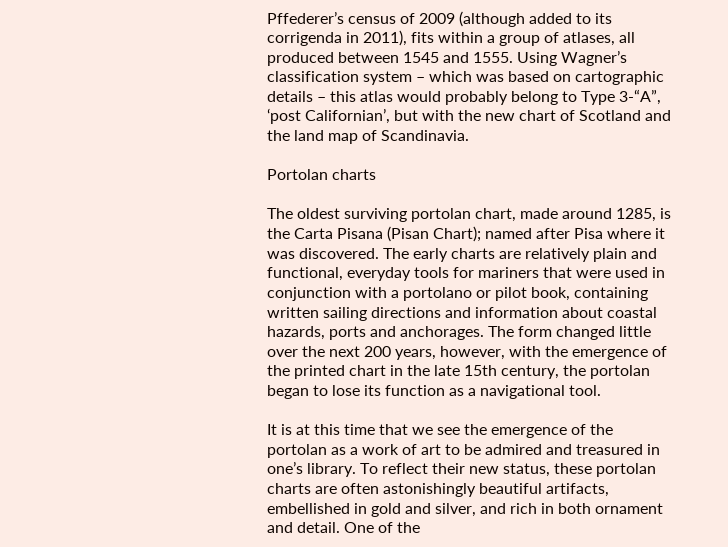Pffederer’s census of 2009 (although added to its corrigenda in 2011), fits within a group of atlases, all produced between 1545 and 1555. Using Wagner’s classification system – which was based on cartographic details – this atlas would probably belong to Type 3-“A”, ‘post Californian’, but with the new chart of Scotland and the land map of Scandinavia.

Portolan charts

The oldest surviving portolan chart, made around 1285, is the Carta Pisana (Pisan Chart); named after Pisa where it was discovered. The early charts are relatively plain and functional, everyday tools for mariners that were used in conjunction with a portolano or pilot book, containing written sailing directions and information about coastal hazards, ports and anchorages. The form changed little over the next 200 years, however, with the emergence of the printed chart in the late 15th century, the portolan began to lose its function as a navigational tool.

It is at this time that we see the emergence of the portolan as a work of art to be admired and treasured in one’s library. To reflect their new status, these portolan charts are often astonishingly beautiful artifacts, embellished in gold and silver, and rich in both ornament and detail. One of the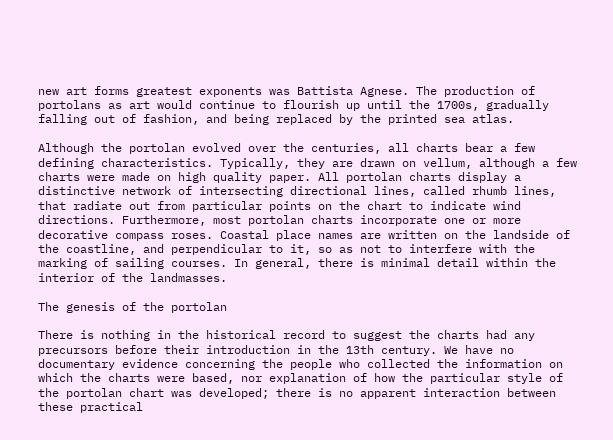new art forms greatest exponents was Battista Agnese. The production of portolans as art would continue to flourish up until the 1700s, gradually falling out of fashion, and being replaced by the printed sea atlas.

Although the portolan evolved over the centuries, all charts bear a few defining characteristics. Typically, they are drawn on vellum, although a few charts were made on high quality paper. All portolan charts display a distinctive network of intersecting directional lines, called rhumb lines, that radiate out from particular points on the chart to indicate wind directions. Furthermore, most portolan charts incorporate one or more decorative compass roses. Coastal place names are written on the landside of the coastline, and perpendicular to it, so as not to interfere with the marking of sailing courses. In general, there is minimal detail within the interior of the landmasses.

The genesis of the portolan

There is nothing in the historical record to suggest the charts had any precursors before their introduction in the 13th century. We have no documentary evidence concerning the people who collected the information on which the charts were based, nor explanation of how the particular style of the portolan chart was developed; there is no apparent interaction between these practical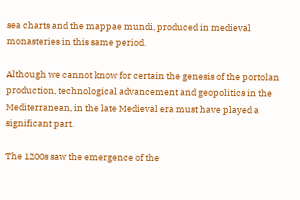sea charts and the mappae mundi, produced in medieval monasteries in this same period.

Although we cannot know for certain the genesis of the portolan production, technological advancement and geopolitics in the Mediterranean, in the late Medieval era must have played a significant part.

The 1200s saw the emergence of the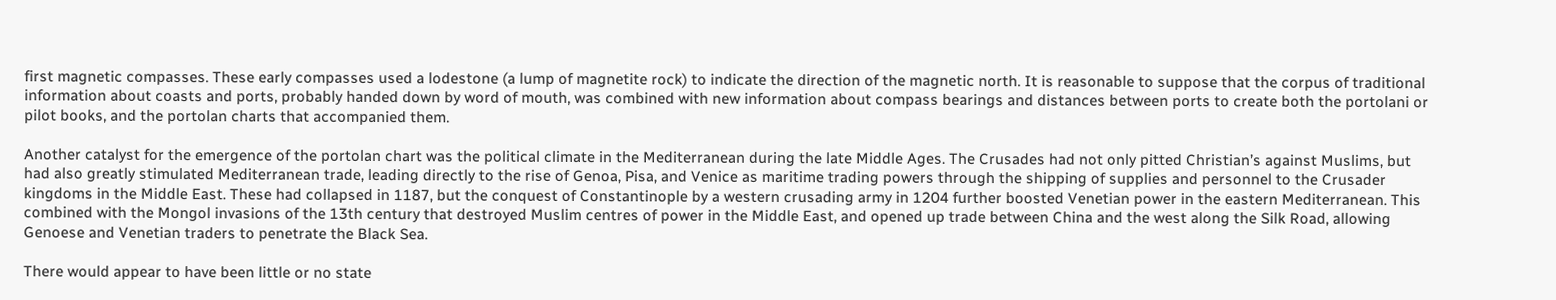first magnetic compasses. These early compasses used a lodestone (a lump of magnetite rock) to indicate the direction of the magnetic north. It is reasonable to suppose that the corpus of traditional information about coasts and ports, probably handed down by word of mouth, was combined with new information about compass bearings and distances between ports to create both the portolani or pilot books, and the portolan charts that accompanied them.

Another catalyst for the emergence of the portolan chart was the political climate in the Mediterranean during the late Middle Ages. The Crusades had not only pitted Christian’s against Muslims, but had also greatly stimulated Mediterranean trade, leading directly to the rise of Genoa, Pisa, and Venice as maritime trading powers through the shipping of supplies and personnel to the Crusader kingdoms in the Middle East. These had collapsed in 1187, but the conquest of Constantinople by a western crusading army in 1204 further boosted Venetian power in the eastern Mediterranean. This combined with the Mongol invasions of the 13th century that destroyed Muslim centres of power in the Middle East, and opened up trade between China and the west along the Silk Road, allowing Genoese and Venetian traders to penetrate the Black Sea.

There would appear to have been little or no state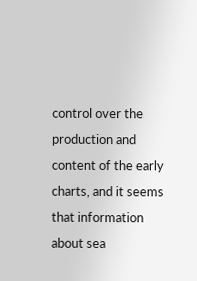control over the production and content of the early charts, and it seems that information about sea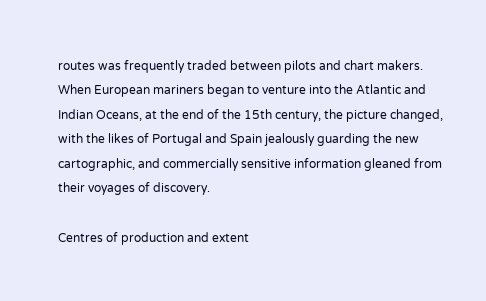routes was frequently traded between pilots and chart makers. When European mariners began to venture into the Atlantic and Indian Oceans, at the end of the 15th century, the picture changed, with the likes of Portugal and Spain jealously guarding the new cartographic, and commercially sensitive information gleaned from their voyages of discovery.

Centres of production and extent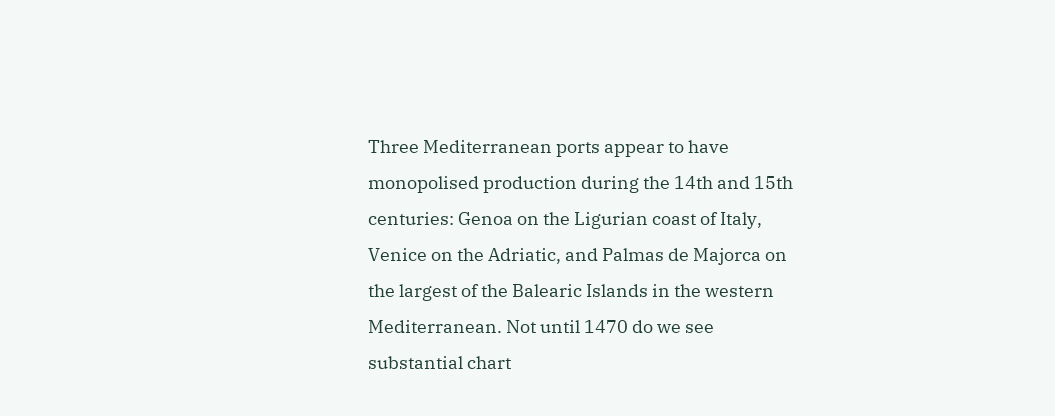Three Mediterranean ports appear to have monopolised production during the 14th and 15th centuries: Genoa on the Ligurian coast of Italy, Venice on the Adriatic, and Palmas de Majorca on the largest of the Balearic Islands in the western Mediterranean. Not until 1470 do we see substantial chart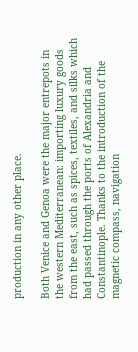production in any other place.

Both Venice and Genoa were the major entrepots in the western Mediterranean: importing luxury goods from the east, such as spices, textiles, and silks which had passed through the ports of Alexandria and Constantinople. Thanks to the introduction of the magnetic compass, navigation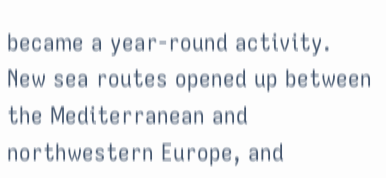became a year-round activity. New sea routes opened up between the Mediterranean and northwestern Europe, and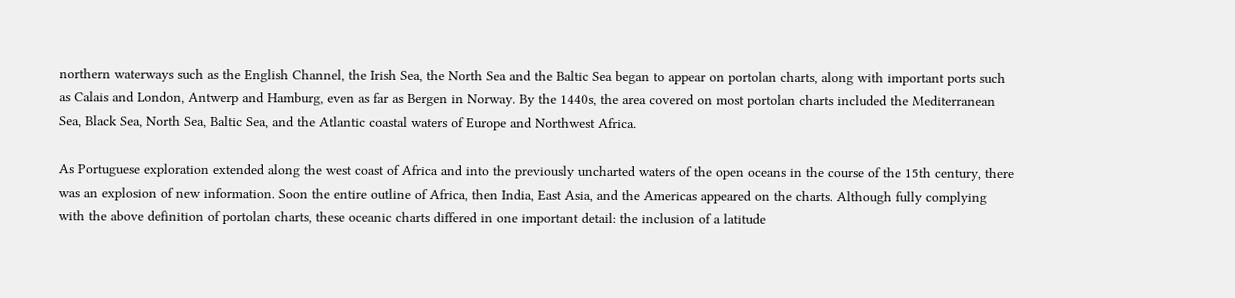northern waterways such as the English Channel, the Irish Sea, the North Sea and the Baltic Sea began to appear on portolan charts, along with important ports such as Calais and London, Antwerp and Hamburg, even as far as Bergen in Norway. By the 1440s, the area covered on most portolan charts included the Mediterranean Sea, Black Sea, North Sea, Baltic Sea, and the Atlantic coastal waters of Europe and Northwest Africa.

As Portuguese exploration extended along the west coast of Africa and into the previously uncharted waters of the open oceans in the course of the 15th century, there was an explosion of new information. Soon the entire outline of Africa, then India, East Asia, and the Americas appeared on the charts. Although fully complying with the above definition of portolan charts, these oceanic charts differed in one important detail: the inclusion of a latitude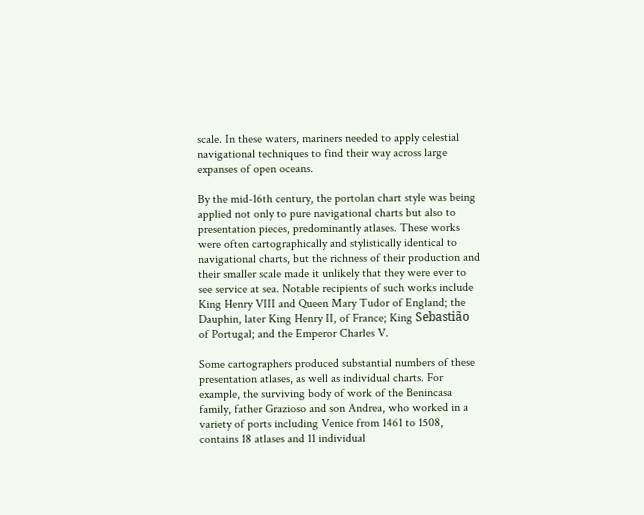scale. In these waters, mariners needed to apply celestial navigational techniques to find their way across large expanses of open oceans.

By the mid-16th century, the portolan chart style was being applied not only to pure navigational charts but also to presentation pieces, predominantly atlases. These works were often cartographically and stylistically identical to navigational charts, but the richness of their production and their smaller scale made it unlikely that they were ever to see service at sea. Notable recipients of such works include King Henry VIII and Queen Mary Tudor of England; the Dauphin, later King Henry II, of France; King Sebastião of Portugal; and the Emperor Charles V.

Some cartographers produced substantial numbers of these presentation atlases, as well as individual charts. For example, the surviving body of work of the Benincasa family, father Grazioso and son Andrea, who worked in a variety of ports including Venice from 1461 to 1508, contains 18 atlases and 11 individual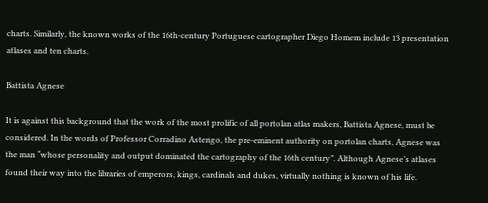charts. Similarly, the known works of the 16th-century Portuguese cartographer Diego Homem include 13 presentation atlases and ten charts.

Battista Agnese

It is against this background that the work of the most prolific of all portolan atlas makers, Battista Agnese, must be considered. In the words of Professor Corradino Astengo, the pre-eminent authority on portolan charts, Agnese was the man “whose personality and output dominated the cartography of the 16th century”. Although Agnese’s atlases found their way into the libraries of emperors, kings, cardinals and dukes, virtually nothing is known of his life.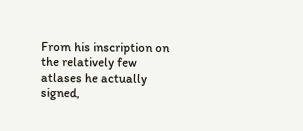From his inscription on the relatively few atlases he actually signed,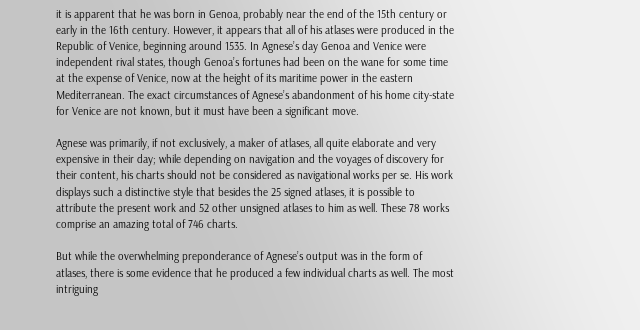it is apparent that he was born in Genoa, probably near the end of the 15th century or early in the 16th century. However, it appears that all of his atlases were produced in the Republic of Venice, beginning around 1535. In Agnese’s day Genoa and Venice were independent rival states, though Genoa’s fortunes had been on the wane for some time at the expense of Venice, now at the height of its maritime power in the eastern Mediterranean. The exact circumstances of Agnese’s abandonment of his home city-state for Venice are not known, but it must have been a significant move.

Agnese was primarily, if not exclusively, a maker of atlases, all quite elaborate and very expensive in their day; while depending on navigation and the voyages of discovery for their content, his charts should not be considered as navigational works per se. His work displays such a distinctive style that besides the 25 signed atlases, it is possible to attribute the present work and 52 other unsigned atlases to him as well. These 78 works comprise an amazing total of 746 charts.

But while the overwhelming preponderance of Agnese’s output was in the form of atlases, there is some evidence that he produced a few individual charts as well. The most intriguing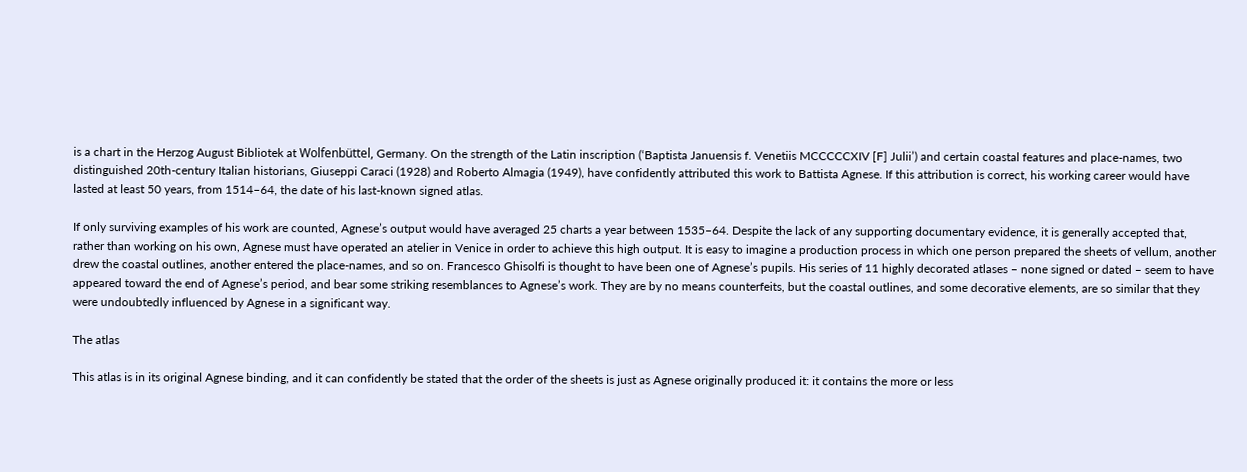is a chart in the Herzog August Bibliotek at Wolfenbüttel, Germany. On the strength of the Latin inscription (‘Baptista Januensis f. Venetiis MCCCCCXIV [F] Julii’) and certain coastal features and place-names, two distinguished 20th-century Italian historians, Giuseppi Caraci (1928) and Roberto Almagia (1949), have confidently attributed this work to Battista Agnese. If this attribution is correct, his working career would have lasted at least 50 years, from 1514–64, the date of his last-known signed atlas.

If only surviving examples of his work are counted, Agnese’s output would have averaged 25 charts a year between 1535–64. Despite the lack of any supporting documentary evidence, it is generally accepted that, rather than working on his own, Agnese must have operated an atelier in Venice in order to achieve this high output. It is easy to imagine a production process in which one person prepared the sheets of vellum, another drew the coastal outlines, another entered the place-names, and so on. Francesco Ghisolfi is thought to have been one of Agnese’s pupils. His series of 11 highly decorated atlases – none signed or dated – seem to have appeared toward the end of Agnese’s period, and bear some striking resemblances to Agnese’s work. They are by no means counterfeits, but the coastal outlines, and some decorative elements, are so similar that they were undoubtedly influenced by Agnese in a significant way.

The atlas

This atlas is in its original Agnese binding, and it can confidently be stated that the order of the sheets is just as Agnese originally produced it: it contains the more or less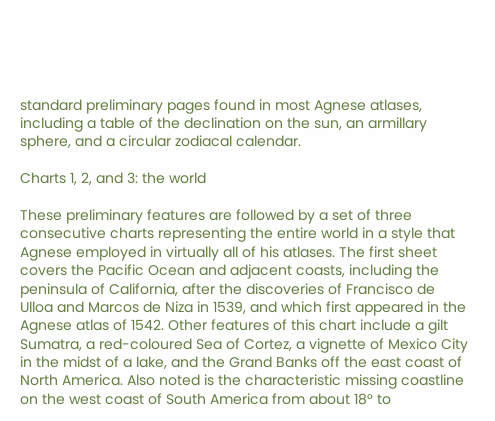standard preliminary pages found in most Agnese atlases, including a table of the declination on the sun, an armillary sphere, and a circular zodiacal calendar.

Charts 1, 2, and 3: the world

These preliminary features are followed by a set of three consecutive charts representing the entire world in a style that Agnese employed in virtually all of his atlases. The first sheet covers the Pacific Ocean and adjacent coasts, including the peninsula of California, after the discoveries of Francisco de Ulloa and Marcos de Niza in 1539, and which first appeared in the Agnese atlas of 1542. Other features of this chart include a gilt Sumatra, a red-coloured Sea of Cortez, a vignette of Mexico City in the midst of a lake, and the Grand Banks off the east coast of North America. Also noted is the characteristic missing coastline on the west coast of South America from about 18° to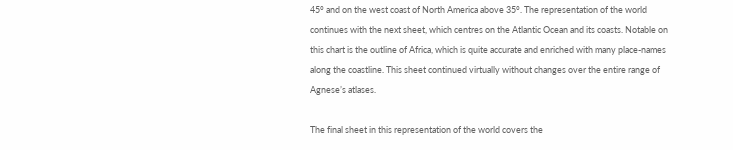45° and on the west coast of North America above 35°. The representation of the world continues with the next sheet, which centres on the Atlantic Ocean and its coasts. Notable on this chart is the outline of Africa, which is quite accurate and enriched with many place-names along the coastline. This sheet continued virtually without changes over the entire range of Agnese’s atlases.

The final sheet in this representation of the world covers the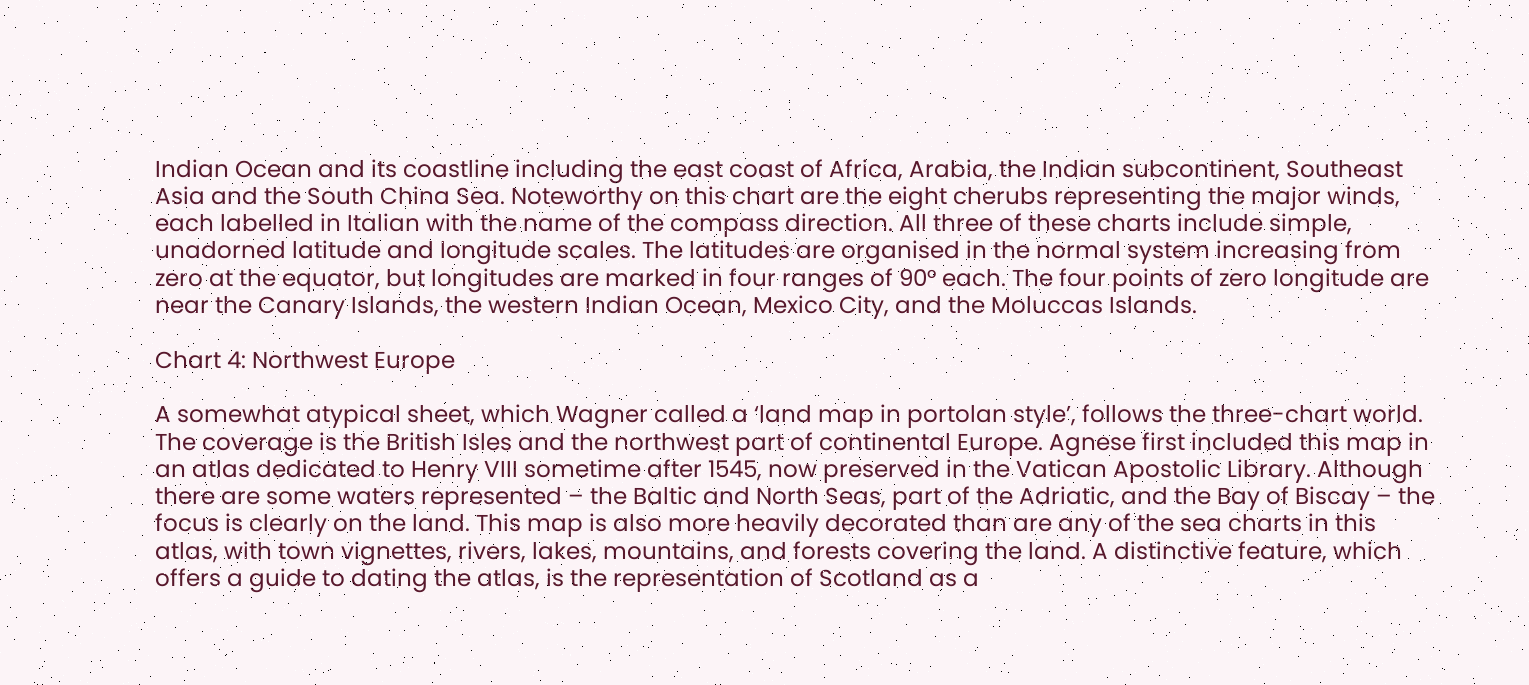Indian Ocean and its coastline including the east coast of Africa, Arabia, the Indian subcontinent, Southeast Asia and the South China Sea. Noteworthy on this chart are the eight cherubs representing the major winds, each labelled in Italian with the name of the compass direction. All three of these charts include simple, unadorned latitude and longitude scales. The latitudes are organised in the normal system increasing from zero at the equator, but longitudes are marked in four ranges of 90° each. The four points of zero longitude are near the Canary Islands, the western Indian Ocean, Mexico City, and the Moluccas Islands.

Chart 4: Northwest Europe

A somewhat atypical sheet, which Wagner called a ‘land map in portolan style’, follows the three-chart world. The coverage is the British Isles and the northwest part of continental Europe. Agnese first included this map in an atlas dedicated to Henry VIII sometime after 1545, now preserved in the Vatican Apostolic Library. Although there are some waters represented – the Baltic and North Seas, part of the Adriatic, and the Bay of Biscay – the focus is clearly on the land. This map is also more heavily decorated than are any of the sea charts in this atlas, with town vignettes, rivers, lakes, mountains, and forests covering the land. A distinctive feature, which offers a guide to dating the atlas, is the representation of Scotland as a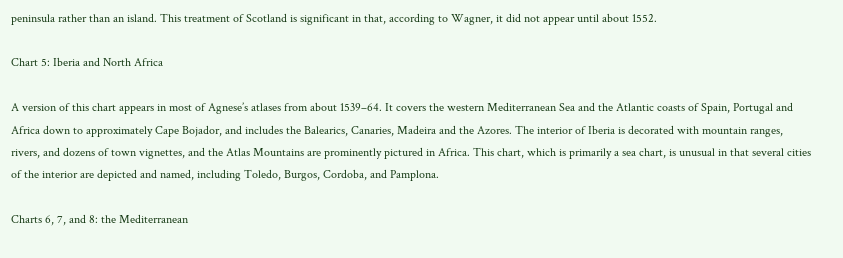peninsula rather than an island. This treatment of Scotland is significant in that, according to Wagner, it did not appear until about 1552.

Chart 5: Iberia and North Africa

A version of this chart appears in most of Agnese’s atlases from about 1539–64. It covers the western Mediterranean Sea and the Atlantic coasts of Spain, Portugal and Africa down to approximately Cape Bojador, and includes the Balearics, Canaries, Madeira and the Azores. The interior of Iberia is decorated with mountain ranges, rivers, and dozens of town vignettes, and the Atlas Mountains are prominently pictured in Africa. This chart, which is primarily a sea chart, is unusual in that several cities of the interior are depicted and named, including Toledo, Burgos, Cordoba, and Pamplona.

Charts 6, 7, and 8: the Mediterranean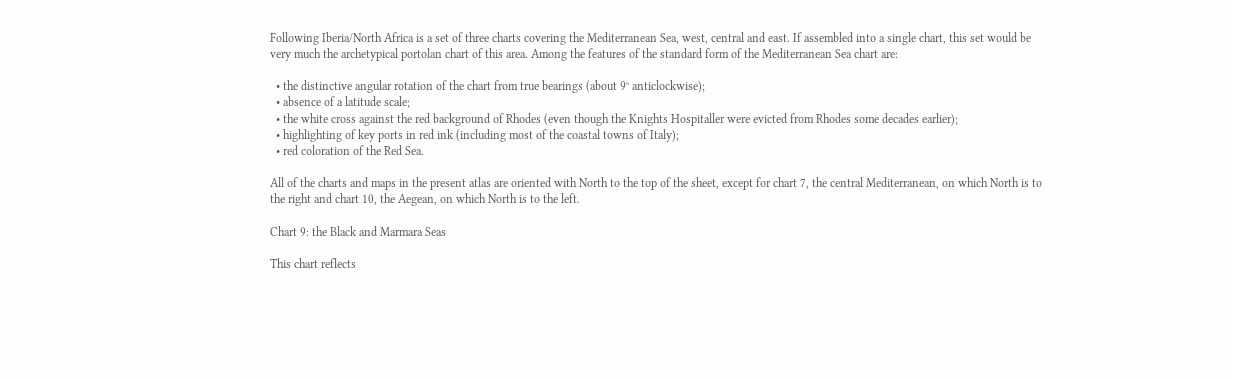Following Iberia/North Africa is a set of three charts covering the Mediterranean Sea, west, central and east. If assembled into a single chart, this set would be very much the archetypical portolan chart of this area. Among the features of the standard form of the Mediterranean Sea chart are:

  • the distinctive angular rotation of the chart from true bearings (about 9° anticlockwise);
  • absence of a latitude scale;
  • the white cross against the red background of Rhodes (even though the Knights Hospitaller were evicted from Rhodes some decades earlier);
  • highlighting of key ports in red ink (including most of the coastal towns of Italy);
  • red coloration of the Red Sea.

All of the charts and maps in the present atlas are oriented with North to the top of the sheet, except for chart 7, the central Mediterranean, on which North is to the right and chart 10, the Aegean, on which North is to the left.

Chart 9: the Black and Marmara Seas

This chart reflects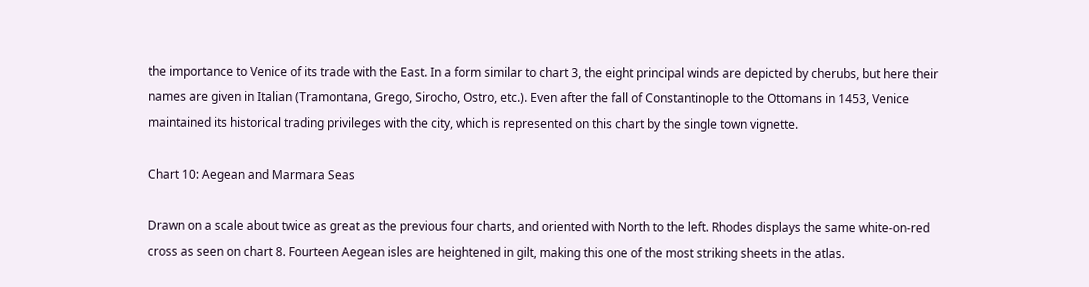the importance to Venice of its trade with the East. In a form similar to chart 3, the eight principal winds are depicted by cherubs, but here their names are given in Italian (Tramontana, Grego, Sirocho, Ostro, etc.). Even after the fall of Constantinople to the Ottomans in 1453, Venice maintained its historical trading privileges with the city, which is represented on this chart by the single town vignette.

Chart 10: Aegean and Marmara Seas

Drawn on a scale about twice as great as the previous four charts, and oriented with North to the left. Rhodes displays the same white-on-red cross as seen on chart 8. Fourteen Aegean isles are heightened in gilt, making this one of the most striking sheets in the atlas.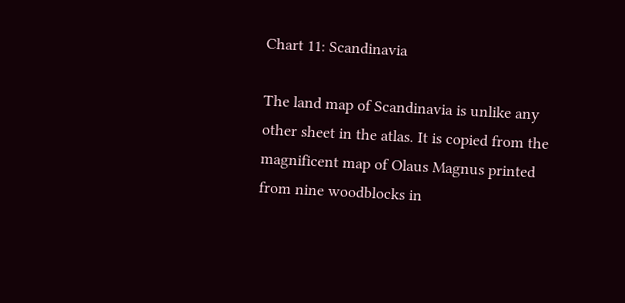Chart 11: Scandinavia

The land map of Scandinavia is unlike any other sheet in the atlas. It is copied from the magnificent map of Olaus Magnus printed from nine woodblocks in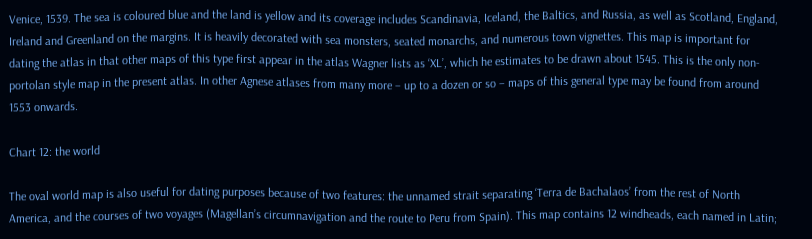Venice, 1539. The sea is coloured blue and the land is yellow and its coverage includes Scandinavia, Iceland, the Baltics, and Russia, as well as Scotland, England, Ireland and Greenland on the margins. It is heavily decorated with sea monsters, seated monarchs, and numerous town vignettes. This map is important for dating the atlas in that other maps of this type first appear in the atlas Wagner lists as ‘XL’, which he estimates to be drawn about 1545. This is the only non-portolan style map in the present atlas. In other Agnese atlases from many more – up to a dozen or so – maps of this general type may be found from around 1553 onwards.

Chart 12: the world

The oval world map is also useful for dating purposes because of two features: the unnamed strait separating ‘Terra de Bachalaos’ from the rest of North America, and the courses of two voyages (Magellan’s circumnavigation and the route to Peru from Spain). This map contains 12 windheads, each named in Latin;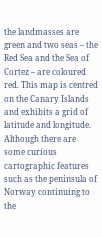the landmasses are green and two seas – the Red Sea and the Sea of Cortez – are coloured red. This map is centred on the Canary Islands and exhibits a grid of latitude and longitude. Although there are some curious cartographic features such as the peninsula of Norway continuing to the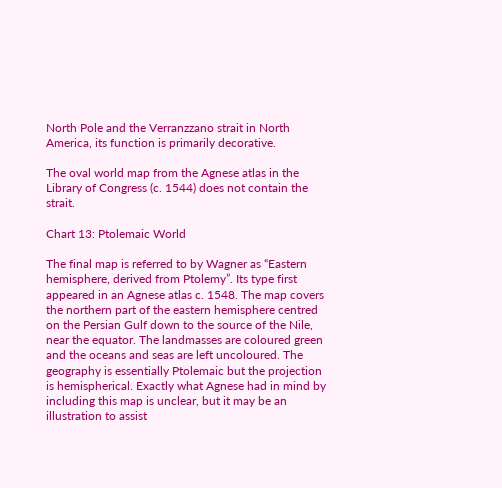North Pole and the Verranzzano strait in North America, its function is primarily decorative.

The oval world map from the Agnese atlas in the Library of Congress (c. 1544) does not contain the strait.

Chart 13: Ptolemaic World

The final map is referred to by Wagner as “Eastern hemisphere, derived from Ptolemy”. Its type first appeared in an Agnese atlas c. 1548. The map covers the northern part of the eastern hemisphere centred on the Persian Gulf down to the source of the Nile, near the equator. The landmasses are coloured green and the oceans and seas are left uncoloured. The geography is essentially Ptolemaic but the projection is hemispherical. Exactly what Agnese had in mind by including this map is unclear, but it may be an illustration to assist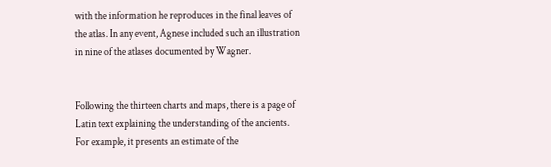with the information he reproduces in the final leaves of the atlas. In any event, Agnese included such an illustration in nine of the atlases documented by Wagner.


Following the thirteen charts and maps, there is a page of Latin text explaining the understanding of the ancients. For example, it presents an estimate of the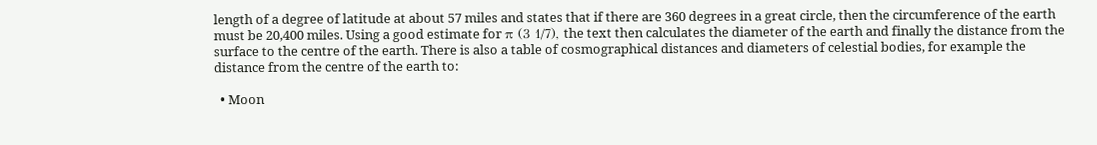length of a degree of latitude at about 57 miles and states that if there are 360 degrees in a great circle, then the circumference of the earth must be 20,400 miles. Using a good estimate for π (3 1/7), the text then calculates the diameter of the earth and finally the distance from the surface to the centre of the earth. There is also a table of cosmographical distances and diameters of celestial bodies, for example the distance from the centre of the earth to:

  • Moon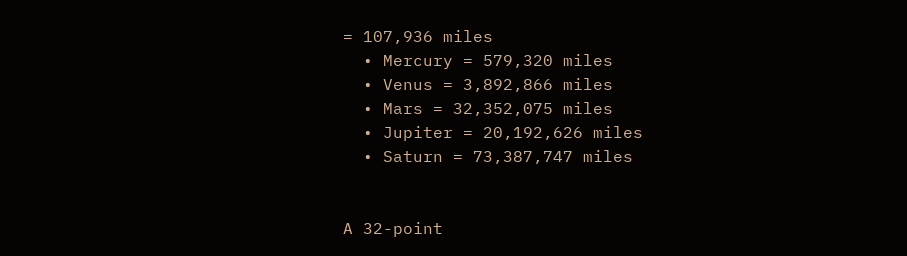= 107,936 miles
  • Mercury = 579,320 miles
  • Venus = 3,892,866 miles
  • Mars = 32,352,075 miles
  • Jupiter = 20,192,626 miles
  • Saturn = 73,387,747 miles


A 32-point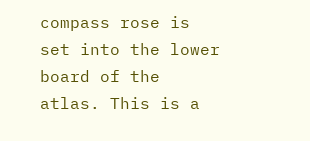compass rose is set into the lower board of the atlas. This is a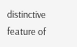distinctive feature of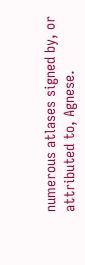numerous atlases signed by, or attributed to, Agnese.